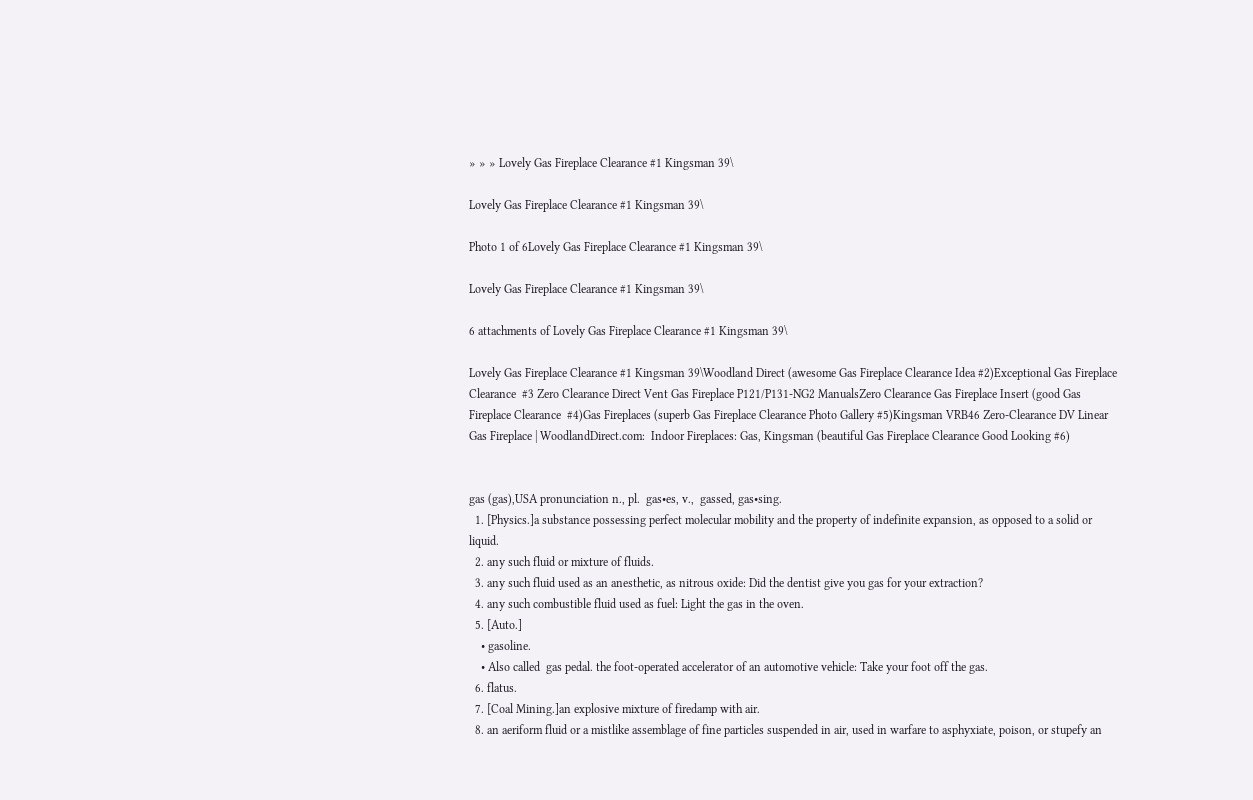» » » Lovely Gas Fireplace Clearance #1 Kingsman 39\

Lovely Gas Fireplace Clearance #1 Kingsman 39\

Photo 1 of 6Lovely Gas Fireplace Clearance #1 Kingsman 39\

Lovely Gas Fireplace Clearance #1 Kingsman 39\

6 attachments of Lovely Gas Fireplace Clearance #1 Kingsman 39\

Lovely Gas Fireplace Clearance #1 Kingsman 39\Woodland Direct (awesome Gas Fireplace Clearance Idea #2)Exceptional Gas Fireplace Clearance  #3 Zero Clearance Direct Vent Gas Fireplace P121/P131-NG2 ManualsZero Clearance Gas Fireplace Insert (good Gas Fireplace Clearance  #4)Gas Fireplaces (superb Gas Fireplace Clearance Photo Gallery #5)Kingsman VRB46 Zero-Clearance DV Linear Gas Fireplace | WoodlandDirect.com:  Indoor Fireplaces: Gas, Kingsman (beautiful Gas Fireplace Clearance Good Looking #6)


gas (gas),USA pronunciation n., pl.  gas•es, v.,  gassed, gas•sing.
  1. [Physics.]a substance possessing perfect molecular mobility and the property of indefinite expansion, as opposed to a solid or liquid.
  2. any such fluid or mixture of fluids.
  3. any such fluid used as an anesthetic, as nitrous oxide: Did the dentist give you gas for your extraction?
  4. any such combustible fluid used as fuel: Light the gas in the oven.
  5. [Auto.]
    • gasoline.
    • Also called  gas pedal. the foot-operated accelerator of an automotive vehicle: Take your foot off the gas.
  6. flatus.
  7. [Coal Mining.]an explosive mixture of firedamp with air.
  8. an aeriform fluid or a mistlike assemblage of fine particles suspended in air, used in warfare to asphyxiate, poison, or stupefy an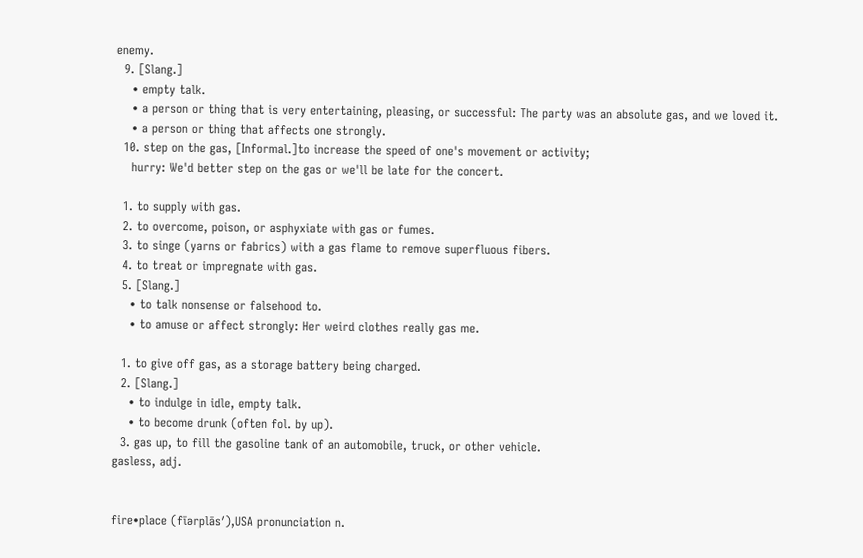enemy.
  9. [Slang.]
    • empty talk.
    • a person or thing that is very entertaining, pleasing, or successful: The party was an absolute gas, and we loved it.
    • a person or thing that affects one strongly.
  10. step on the gas, [Informal.]to increase the speed of one's movement or activity;
    hurry: We'd better step on the gas or we'll be late for the concert.

  1. to supply with gas.
  2. to overcome, poison, or asphyxiate with gas or fumes.
  3. to singe (yarns or fabrics) with a gas flame to remove superfluous fibers.
  4. to treat or impregnate with gas.
  5. [Slang.]
    • to talk nonsense or falsehood to.
    • to amuse or affect strongly: Her weird clothes really gas me.

  1. to give off gas, as a storage battery being charged.
  2. [Slang.]
    • to indulge in idle, empty talk.
    • to become drunk (often fol. by up).
  3. gas up, to fill the gasoline tank of an automobile, truck, or other vehicle.
gasless, adj.


fire•place (fīərplās′),USA pronunciation n.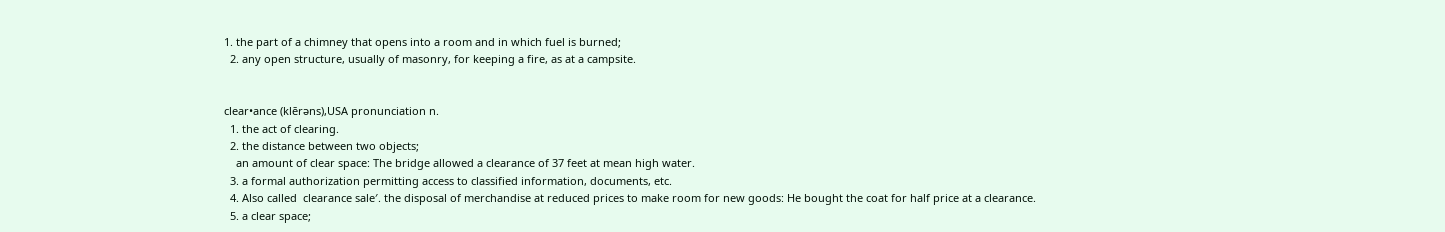1. the part of a chimney that opens into a room and in which fuel is burned;
  2. any open structure, usually of masonry, for keeping a fire, as at a campsite.


clear•ance (klērəns),USA pronunciation n.
  1. the act of clearing.
  2. the distance between two objects;
    an amount of clear space: The bridge allowed a clearance of 37 feet at mean high water.
  3. a formal authorization permitting access to classified information, documents, etc.
  4. Also called  clearance sale′. the disposal of merchandise at reduced prices to make room for new goods: He bought the coat for half price at a clearance.
  5. a clear space;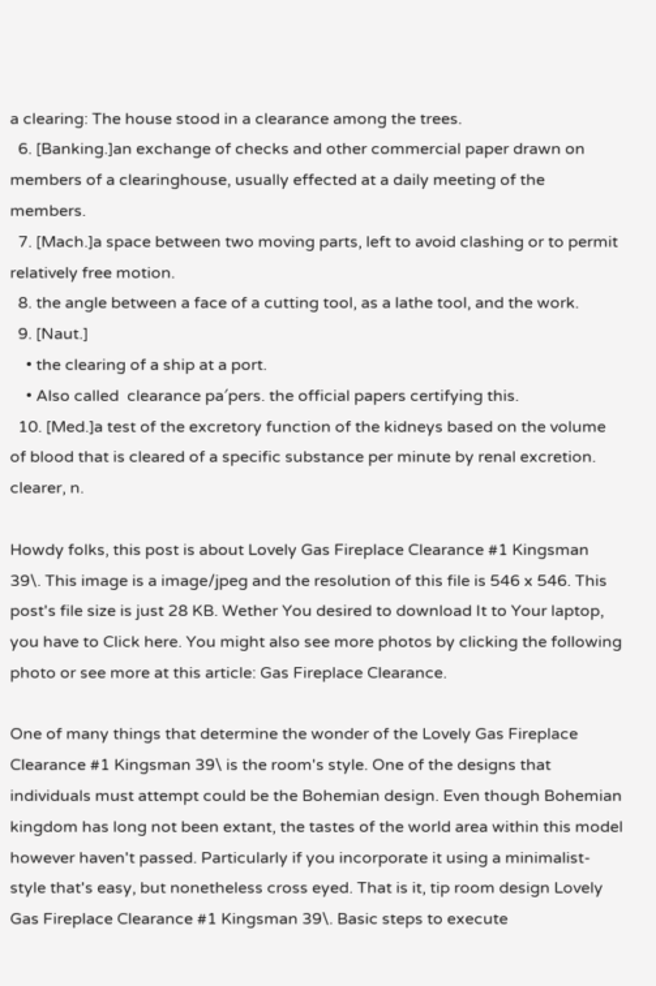a clearing: The house stood in a clearance among the trees.
  6. [Banking.]an exchange of checks and other commercial paper drawn on members of a clearinghouse, usually effected at a daily meeting of the members.
  7. [Mach.]a space between two moving parts, left to avoid clashing or to permit relatively free motion.
  8. the angle between a face of a cutting tool, as a lathe tool, and the work.
  9. [Naut.]
    • the clearing of a ship at a port.
    • Also called  clearance pa′pers. the official papers certifying this.
  10. [Med.]a test of the excretory function of the kidneys based on the volume of blood that is cleared of a specific substance per minute by renal excretion.
clearer, n.

Howdy folks, this post is about Lovely Gas Fireplace Clearance #1 Kingsman 39\. This image is a image/jpeg and the resolution of this file is 546 x 546. This post's file size is just 28 KB. Wether You desired to download It to Your laptop, you have to Click here. You might also see more photos by clicking the following photo or see more at this article: Gas Fireplace Clearance.

One of many things that determine the wonder of the Lovely Gas Fireplace Clearance #1 Kingsman 39\ is the room's style. One of the designs that individuals must attempt could be the Bohemian design. Even though Bohemian kingdom has long not been extant, the tastes of the world area within this model however haven't passed. Particularly if you incorporate it using a minimalist-style that's easy, but nonetheless cross eyed. That is it, tip room design Lovely Gas Fireplace Clearance #1 Kingsman 39\. Basic steps to execute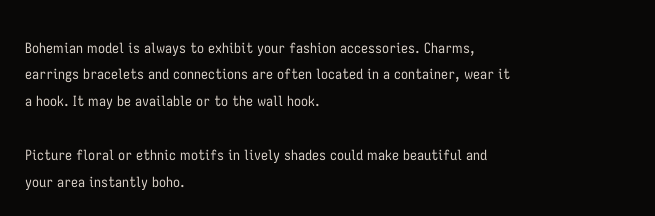Bohemian model is always to exhibit your fashion accessories. Charms, earrings bracelets and connections are often located in a container, wear it a hook. It may be available or to the wall hook.

Picture floral or ethnic motifs in lively shades could make beautiful and your area instantly boho.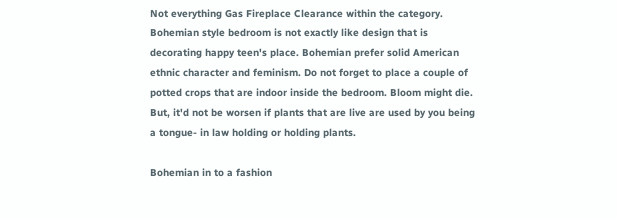Not everything Gas Fireplace Clearance within the category. Bohemian style bedroom is not exactly like design that is decorating happy teen's place. Bohemian prefer solid American ethnic character and feminism. Do not forget to place a couple of potted crops that are indoor inside the bedroom. Bloom might die. But, it'd not be worsen if plants that are live are used by you being a tongue- in law holding or holding plants.

Bohemian in to a fashion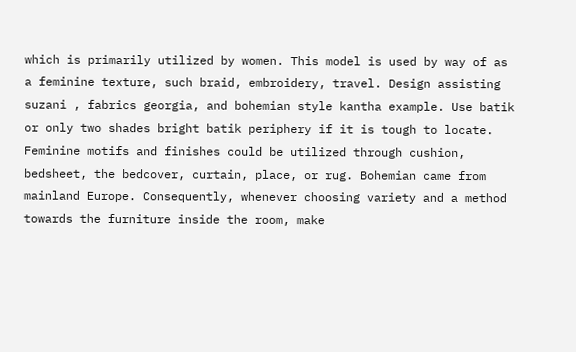which is primarily utilized by women. This model is used by way of as a feminine texture, such braid, embroidery, travel. Design assisting suzani , fabrics georgia, and bohemian style kantha example. Use batik or only two shades bright batik periphery if it is tough to locate. Feminine motifs and finishes could be utilized through cushion, bedsheet, the bedcover, curtain, place, or rug. Bohemian came from mainland Europe. Consequently, whenever choosing variety and a method towards the furniture inside the room, make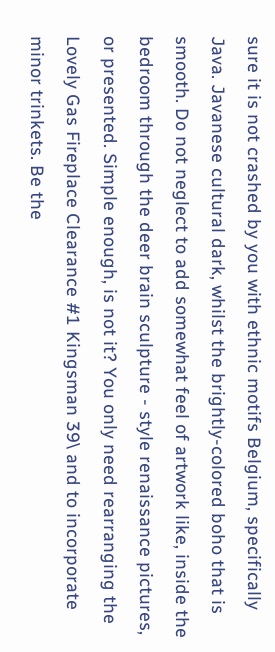sure it is not crashed by you with ethnic motifs Belgium, specifically Java. Javanese cultural dark, whilst the brightly-colored boho that is smooth. Do not neglect to add somewhat feel of artwork like, inside the bedroom through the deer brain sculpture - style renaissance pictures, or presented. Simple enough, is not it? You only need rearranging the Lovely Gas Fireplace Clearance #1 Kingsman 39\ and to incorporate minor trinkets. Be the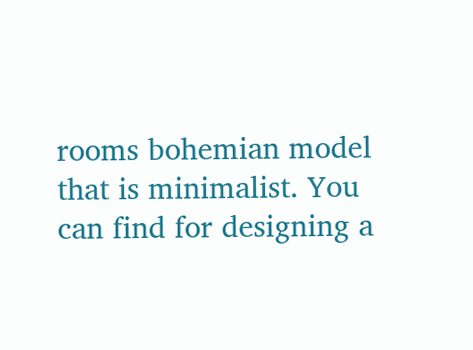rooms bohemian model that is minimalist. You can find for designing a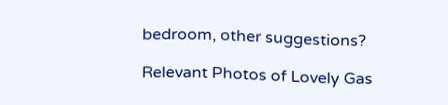bedroom, other suggestions?

Relevant Photos of Lovely Gas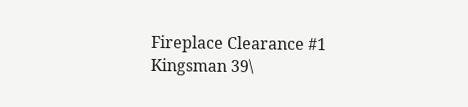Fireplace Clearance #1 Kingsman 39\